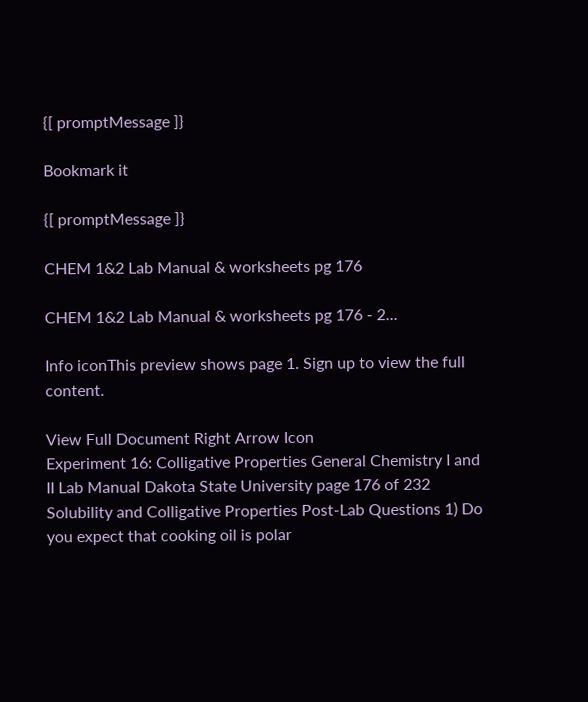{[ promptMessage ]}

Bookmark it

{[ promptMessage ]}

CHEM 1&2 Lab Manual & worksheets pg 176

CHEM 1&2 Lab Manual & worksheets pg 176 - 2...

Info iconThis preview shows page 1. Sign up to view the full content.

View Full Document Right Arrow Icon
Experiment 16: Colligative Properties General Chemistry I and II Lab Manual Dakota State University page 176 of 232 Solubility and Colligative Properties Post-Lab Questions 1) Do you expect that cooking oil is polar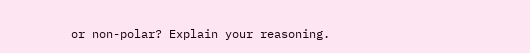or non-polar? Explain your reasoning.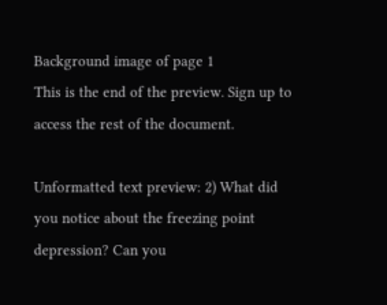Background image of page 1
This is the end of the preview. Sign up to access the rest of the document.

Unformatted text preview: 2) What did you notice about the freezing point depression? Can you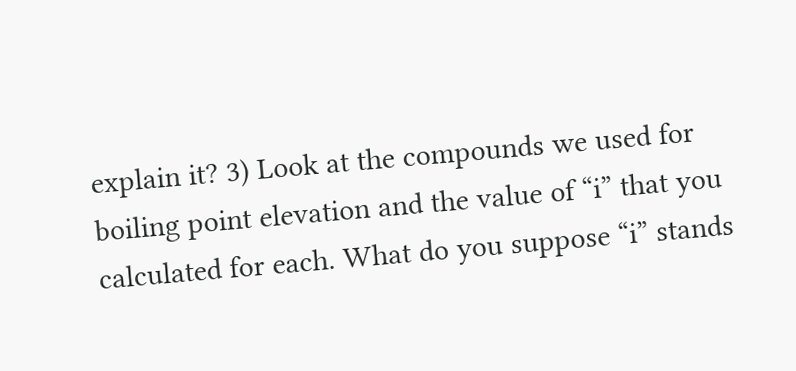explain it? 3) Look at the compounds we used for boiling point elevation and the value of “i” that you calculated for each. What do you suppose “i” stands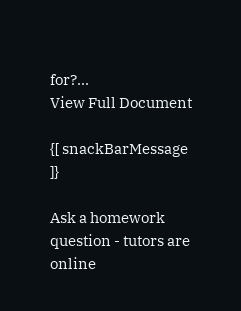for?...
View Full Document

{[ snackBarMessage ]}

Ask a homework question - tutors are online